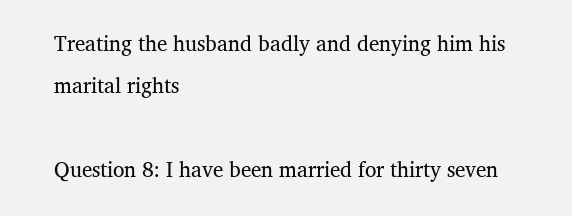Treating the husband badly and denying him his marital rights

Question 8: I have been married for thirty seven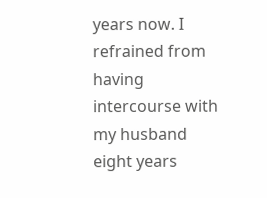years now. I refrained from having intercourse with my husband eight years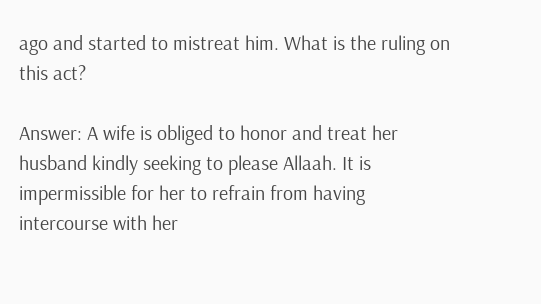ago and started to mistreat him. What is the ruling on this act?

Answer: A wife is obliged to honor and treat her husband kindly seeking to please Allaah. It is impermissible for her to refrain from having intercourse with her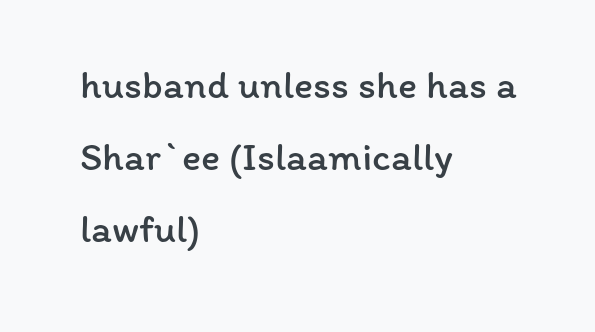husband unless she has a Shar`ee (Islaamically lawful)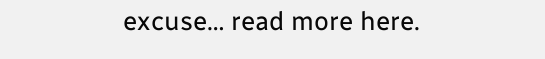excuse… read more here.